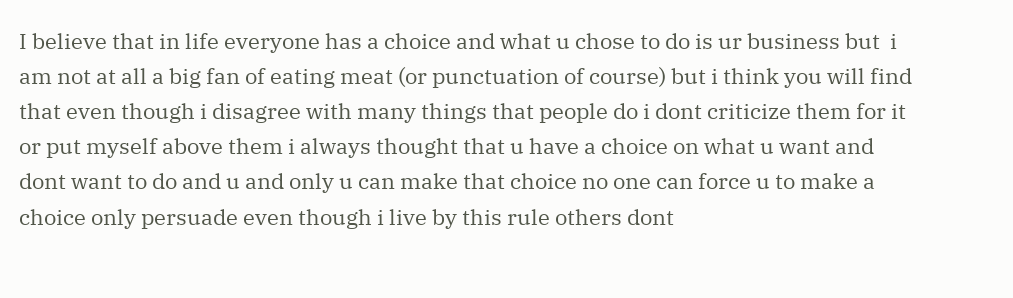I believe that in life everyone has a choice and what u chose to do is ur business but  i am not at all a big fan of eating meat (or punctuation of course) but i think you will find that even though i disagree with many things that people do i dont criticize them for it or put myself above them i always thought that u have a choice on what u want and dont want to do and u and only u can make that choice no one can force u to make a choice only persuade even though i live by this rule others dont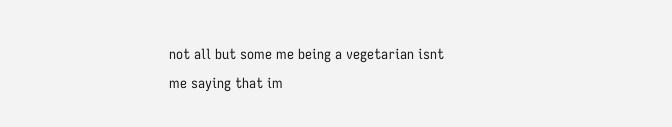not all but some me being a vegetarian isnt me saying that im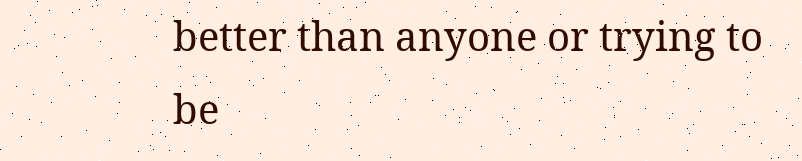better than anyone or trying to be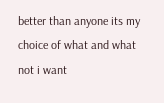better than anyone its my choice of what and what not i want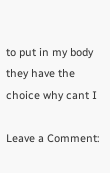to put in my body they have the choice why cant I

Leave a Comment: